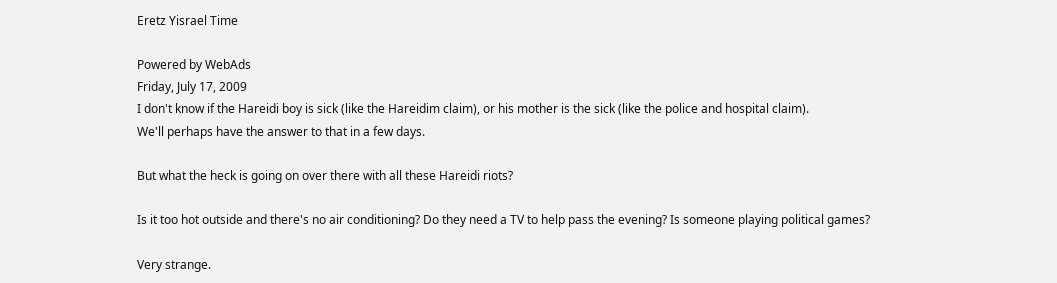Eretz Yisrael Time

Powered by WebAds
Friday, July 17, 2009
I don't know if the Hareidi boy is sick (like the Hareidim claim), or his mother is the sick (like the police and hospital claim).
We'll perhaps have the answer to that in a few days.

But what the heck is going on over there with all these Hareidi riots?

Is it too hot outside and there's no air conditioning? Do they need a TV to help pass the evening? Is someone playing political games?

Very strange.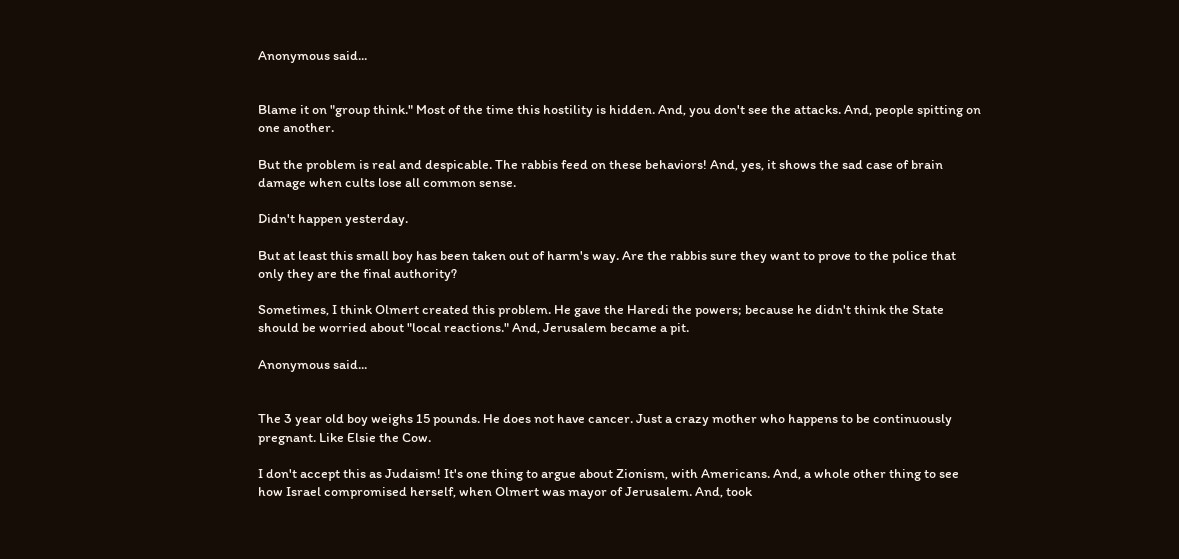Anonymous said...


Blame it on "group think." Most of the time this hostility is hidden. And, you don't see the attacks. And, people spitting on one another.

But the problem is real and despicable. The rabbis feed on these behaviors! And, yes, it shows the sad case of brain damage when cults lose all common sense.

Didn't happen yesterday.

But at least this small boy has been taken out of harm's way. Are the rabbis sure they want to prove to the police that only they are the final authority?

Sometimes, I think Olmert created this problem. He gave the Haredi the powers; because he didn't think the State should be worried about "local reactions." And, Jerusalem became a pit.

Anonymous said...


The 3 year old boy weighs 15 pounds. He does not have cancer. Just a crazy mother who happens to be continuously pregnant. Like Elsie the Cow.

I don't accept this as Judaism! It's one thing to argue about Zionism, with Americans. And, a whole other thing to see how Israel compromised herself, when Olmert was mayor of Jerusalem. And, took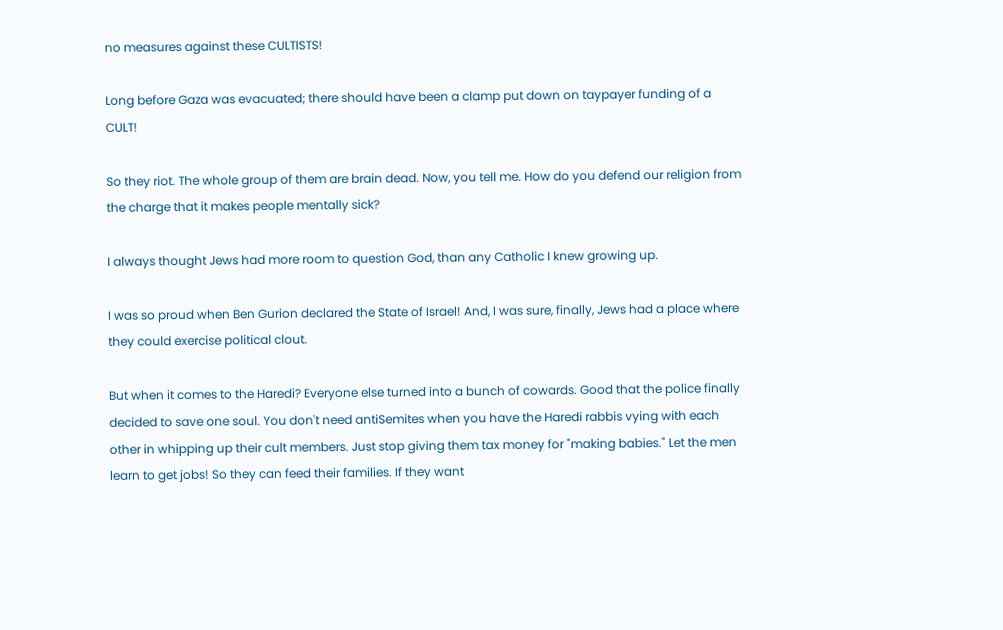no measures against these CULTISTS!

Long before Gaza was evacuated; there should have been a clamp put down on taypayer funding of a CULT!

So they riot. The whole group of them are brain dead. Now, you tell me. How do you defend our religion from the charge that it makes people mentally sick?

I always thought Jews had more room to question God, than any Catholic I knew growing up.

I was so proud when Ben Gurion declared the State of Israel! And, I was sure, finally, Jews had a place where they could exercise political clout.

But when it comes to the Haredi? Everyone else turned into a bunch of cowards. Good that the police finally decided to save one soul. You don't need antiSemites when you have the Haredi rabbis vying with each other in whipping up their cult members. Just stop giving them tax money for "making babies." Let the men learn to get jobs! So they can feed their families. If they want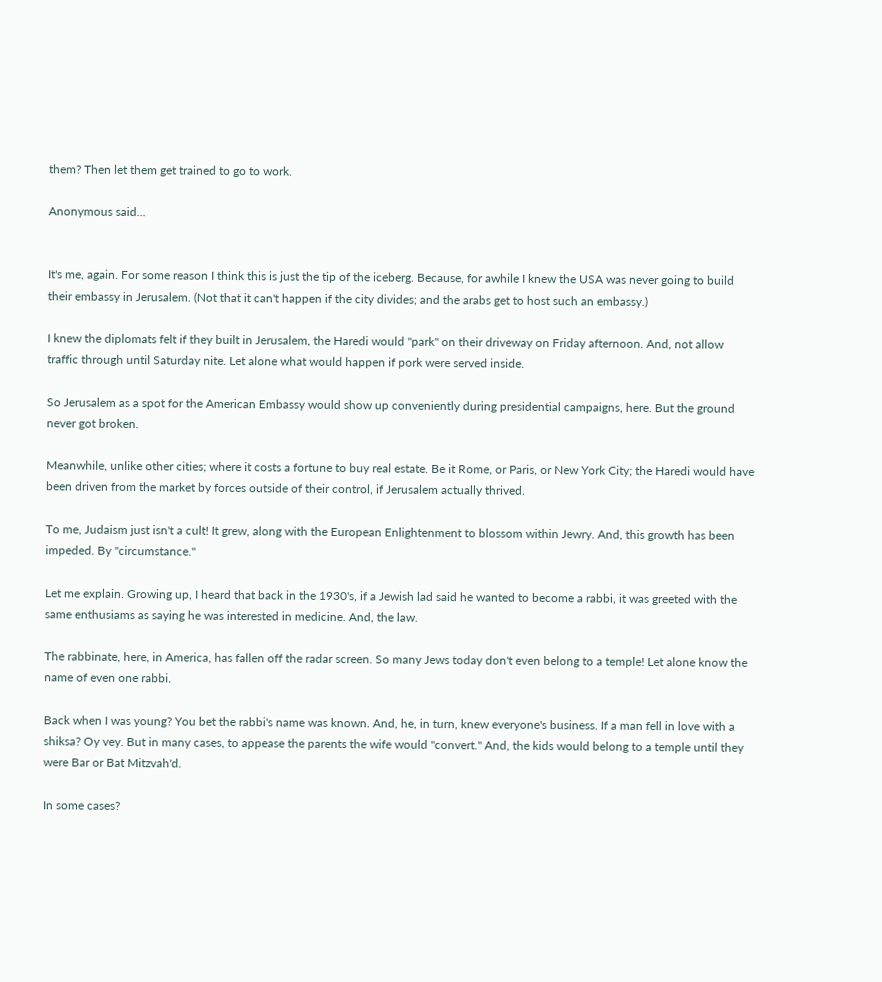them? Then let them get trained to go to work.

Anonymous said...


It's me, again. For some reason I think this is just the tip of the iceberg. Because, for awhile I knew the USA was never going to build their embassy in Jerusalem. (Not that it can't happen if the city divides; and the arabs get to host such an embassy.)

I knew the diplomats felt if they built in Jerusalem, the Haredi would "park" on their driveway on Friday afternoon. And, not allow traffic through until Saturday nite. Let alone what would happen if pork were served inside.

So Jerusalem as a spot for the American Embassy would show up conveniently during presidential campaigns, here. But the ground never got broken.

Meanwhile, unlike other cities; where it costs a fortune to buy real estate. Be it Rome, or Paris, or New York City; the Haredi would have been driven from the market by forces outside of their control, if Jerusalem actually thrived.

To me, Judaism just isn't a cult! It grew, along with the European Enlightenment to blossom within Jewry. And, this growth has been impeded. By "circumstance."

Let me explain. Growing up, I heard that back in the 1930's, if a Jewish lad said he wanted to become a rabbi, it was greeted with the same enthusiams as saying he was interested in medicine. And, the law.

The rabbinate, here, in America, has fallen off the radar screen. So many Jews today don't even belong to a temple! Let alone know the name of even one rabbi.

Back when I was young? You bet the rabbi's name was known. And, he, in turn, knew everyone's business. If a man fell in love with a shiksa? Oy vey. But in many cases, to appease the parents the wife would "convert." And, the kids would belong to a temple until they were Bar or Bat Mitzvah'd.

In some cases?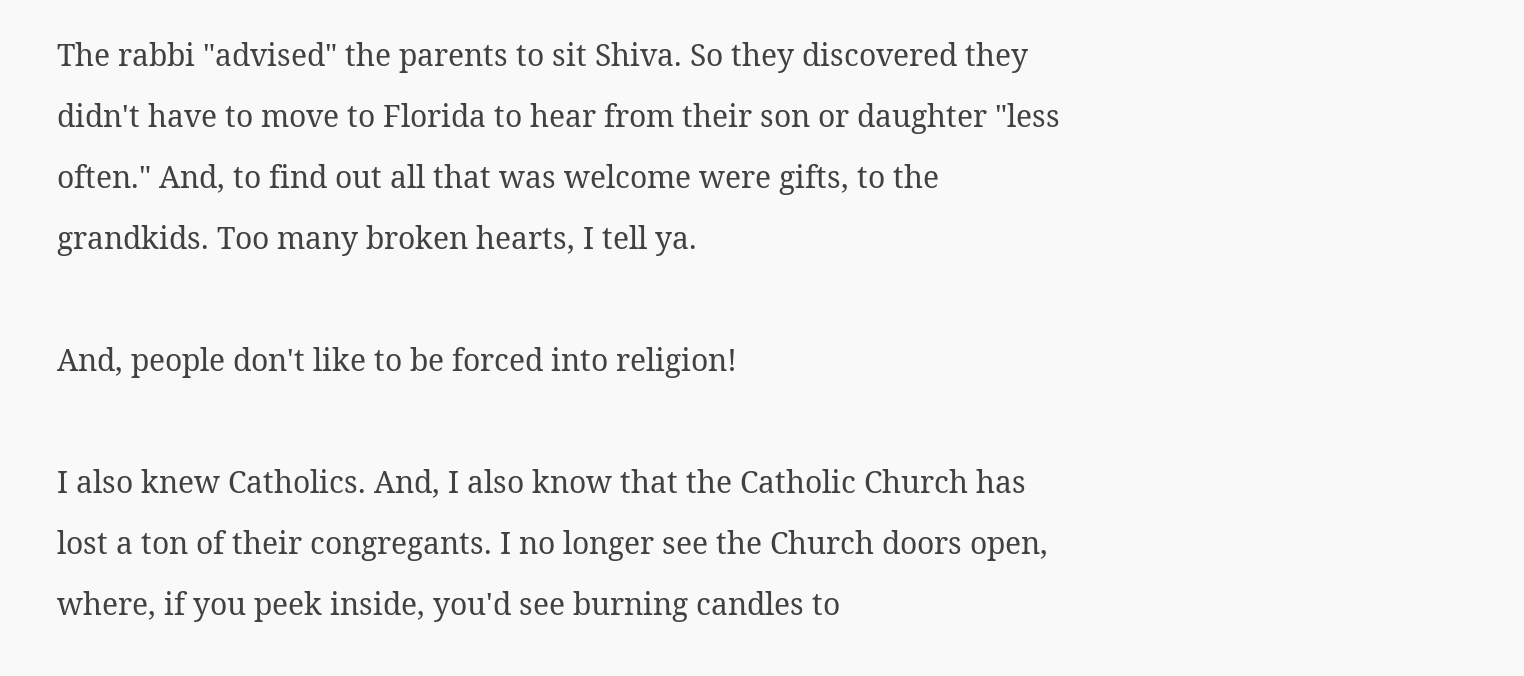The rabbi "advised" the parents to sit Shiva. So they discovered they didn't have to move to Florida to hear from their son or daughter "less often." And, to find out all that was welcome were gifts, to the grandkids. Too many broken hearts, I tell ya.

And, people don't like to be forced into religion!

I also knew Catholics. And, I also know that the Catholic Church has lost a ton of their congregants. I no longer see the Church doors open, where, if you peek inside, you'd see burning candles to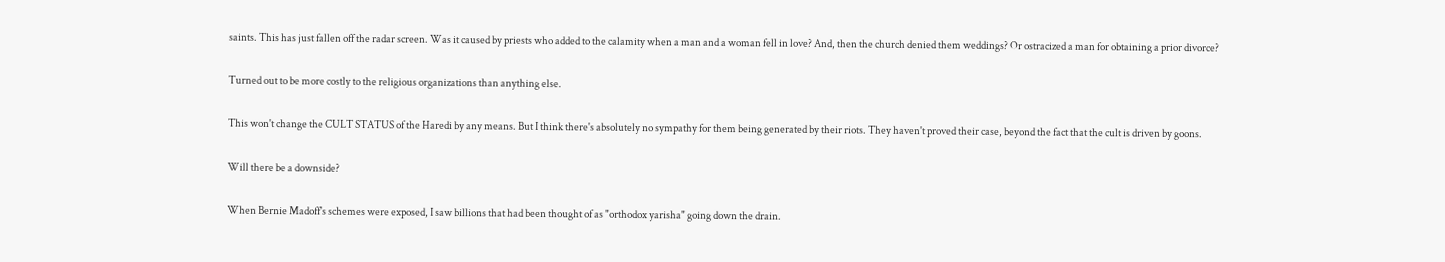saints. This has just fallen off the radar screen. Was it caused by priests who added to the calamity when a man and a woman fell in love? And, then the church denied them weddings? Or ostracized a man for obtaining a prior divorce?

Turned out to be more costly to the religious organizations than anything else.

This won't change the CULT STATUS of the Haredi by any means. But I think there's absolutely no sympathy for them being generated by their riots. They haven't proved their case, beyond the fact that the cult is driven by goons.

Will there be a downside?

When Bernie Madoff's schemes were exposed, I saw billions that had been thought of as "orthodox yarisha" going down the drain.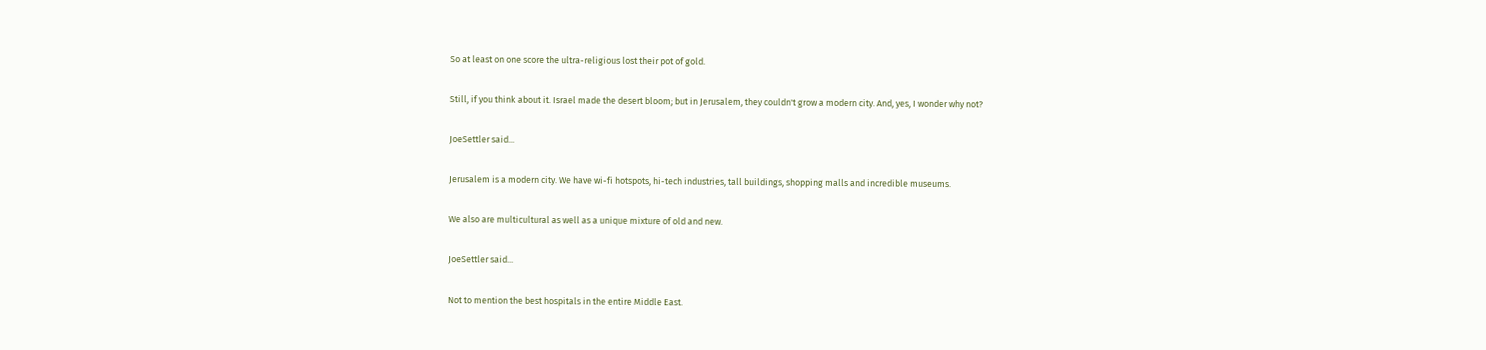So at least on one score the ultra-religious lost their pot of gold.

Still, if you think about it. Israel made the desert bloom; but in Jerusalem, they couldn't grow a modern city. And, yes, I wonder why not?

JoeSettler said...

Jerusalem is a modern city. We have wi-fi hotspots, hi-tech industries, tall buildings, shopping malls and incredible museums.

We also are multicultural as well as a unique mixture of old and new.

JoeSettler said...

Not to mention the best hospitals in the entire Middle East.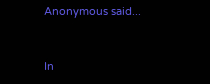Anonymous said...


In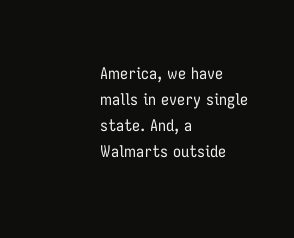America, we have malls in every single state. And, a Walmarts outside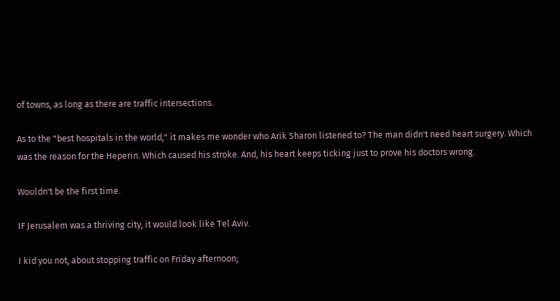of towns, as long as there are traffic intersections.

As to the "best hospitals in the world," it makes me wonder who Arik Sharon listened to? The man didn't need heart surgery. Which was the reason for the Heperin. Which caused his stroke. And, his heart keeps ticking just to prove his doctors wrong.

Wouldn't be the first time.

IF Jerusalem was a thriving city, it would look like Tel Aviv.

I kid you not, about stopping traffic on Friday afternoon;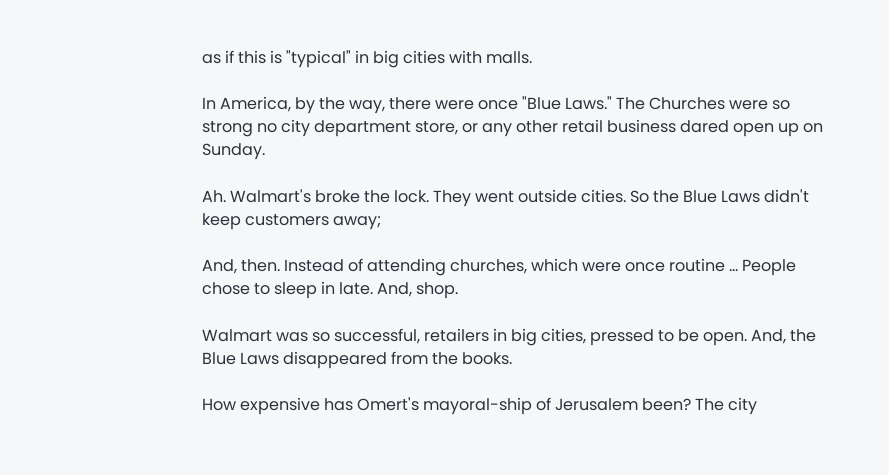as if this is "typical" in big cities with malls.

In America, by the way, there were once "Blue Laws." The Churches were so strong no city department store, or any other retail business dared open up on Sunday.

Ah. Walmart's broke the lock. They went outside cities. So the Blue Laws didn't keep customers away;

And, then. Instead of attending churches, which were once routine ... People chose to sleep in late. And, shop.

Walmart was so successful, retailers in big cities, pressed to be open. And, the Blue Laws disappeared from the books.

How expensive has Omert's mayoral-ship of Jerusalem been? The city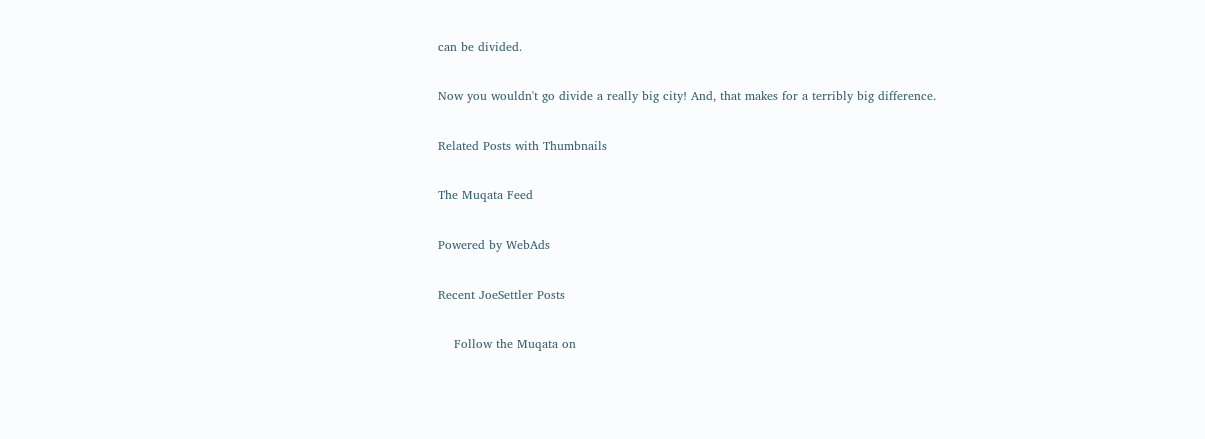can be divided.

Now you wouldn't go divide a really big city! And, that makes for a terribly big difference.

Related Posts with Thumbnails

The Muqata Feed

Powered by WebAds

Recent JoeSettler Posts

    Follow the Muqata on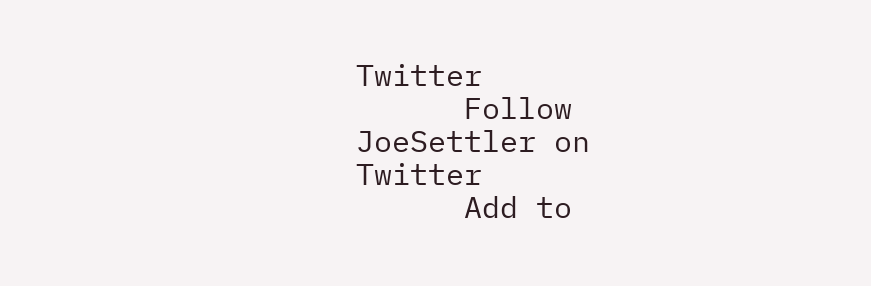Twitter
      Follow JoeSettler on Twitter
      Add to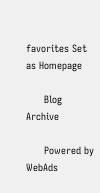favorites Set as Homepage

      Blog Archive

      Powered by WebAds